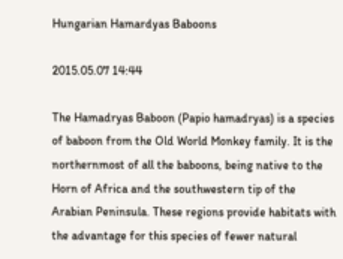Hungarian Hamardyas Baboons

2015.05.07 14:44

The Hamadryas Baboon (Papio hamadryas) is a species of baboon from the Old World Monkey family. It is the northernmost of all the baboons, being native to the Horn of Africa and the southwestern tip of the Arabian Peninsula. These regions provide habitats with the advantage for this species of fewer natural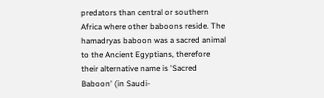predators than central or southern Africa where other baboons reside. The hamadryas baboon was a sacred animal to the Ancient Egyptians, therefore their alternative name is 'Sacred Baboon' (in Saudi-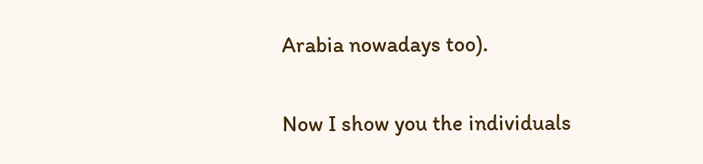Arabia nowadays too).

Now I show you the individuals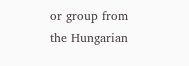or group from the Hungarian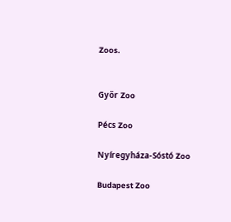Zoos.


Győr Zoo

Pécs Zoo

Nyíregyháza-Sóstó Zoo

Budapest Zoo